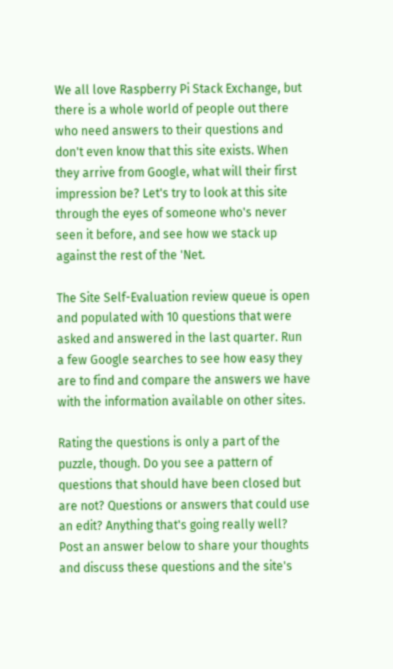We all love Raspberry Pi Stack Exchange, but there is a whole world of people out there who need answers to their questions and don't even know that this site exists. When they arrive from Google, what will their first impression be? Let's try to look at this site through the eyes of someone who's never seen it before, and see how we stack up against the rest of the 'Net.

The Site Self-Evaluation review queue is open and populated with 10 questions that were asked and answered in the last quarter. Run a few Google searches to see how easy they are to find and compare the answers we have with the information available on other sites.

Rating the questions is only a part of the puzzle, though. Do you see a pattern of questions that should have been closed but are not? Questions or answers that could use an edit? Anything that's going really well? Post an answer below to share your thoughts and discuss these questions and the site's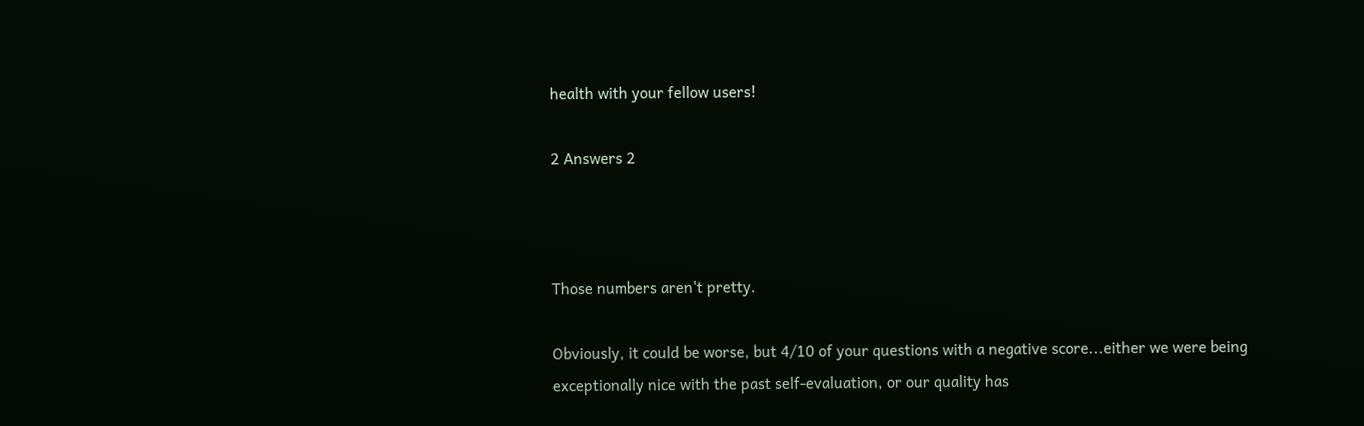health with your fellow users!

2 Answers 2



Those numbers aren't pretty.

Obviously, it could be worse, but 4/10 of your questions with a negative score...either we were being exceptionally nice with the past self-evaluation, or our quality has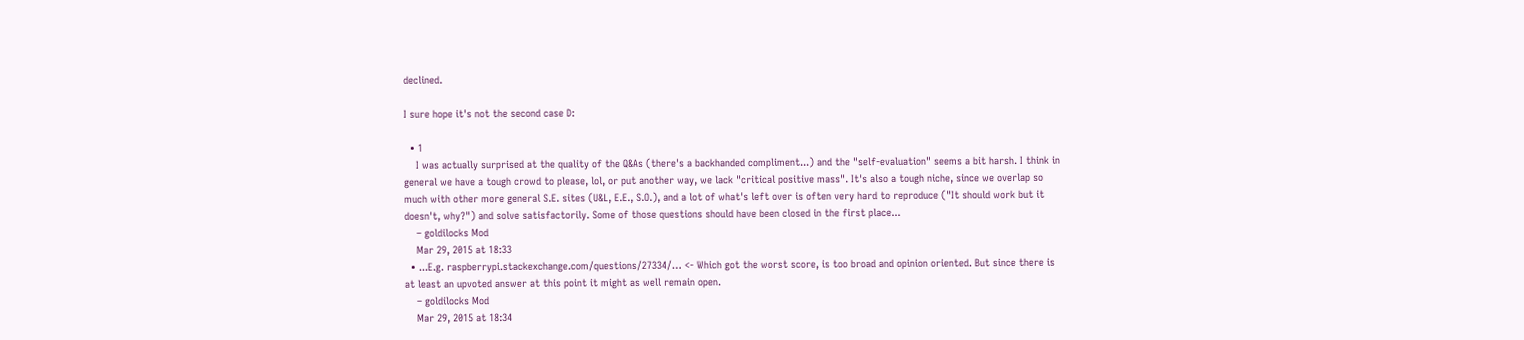declined.

I sure hope it's not the second case D:

  • 1
    I was actually surprised at the quality of the Q&As (there's a backhanded compliment...) and the "self-evaluation" seems a bit harsh. I think in general we have a tough crowd to please, lol, or put another way, we lack "critical positive mass". It's also a tough niche, since we overlap so much with other more general S.E. sites (U&L, E.E., S.O.), and a lot of what's left over is often very hard to reproduce ("It should work but it doesn't, why?") and solve satisfactorily. Some of those questions should have been closed in the first place...
    – goldilocks Mod
    Mar 29, 2015 at 18:33
  • ...E.g. raspberrypi.stackexchange.com/questions/27334/… <- Which got the worst score, is too broad and opinion oriented. But since there is at least an upvoted answer at this point it might as well remain open.
    – goldilocks Mod
    Mar 29, 2015 at 18:34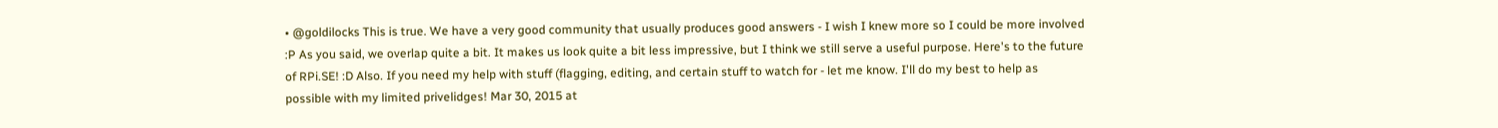• @goldilocks This is true. We have a very good community that usually produces good answers - I wish I knew more so I could be more involved :P As you said, we overlap quite a bit. It makes us look quite a bit less impressive, but I think we still serve a useful purpose. Here's to the future of RPi.SE! :D Also. If you need my help with stuff (flagging, editing, and certain stuff to watch for - let me know. I'll do my best to help as possible with my limited privelidges! Mar 30, 2015 at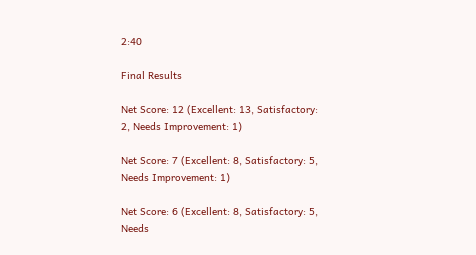2:40

Final Results

Net Score: 12 (Excellent: 13, Satisfactory: 2, Needs Improvement: 1)

Net Score: 7 (Excellent: 8, Satisfactory: 5, Needs Improvement: 1)

Net Score: 6 (Excellent: 8, Satisfactory: 5, Needs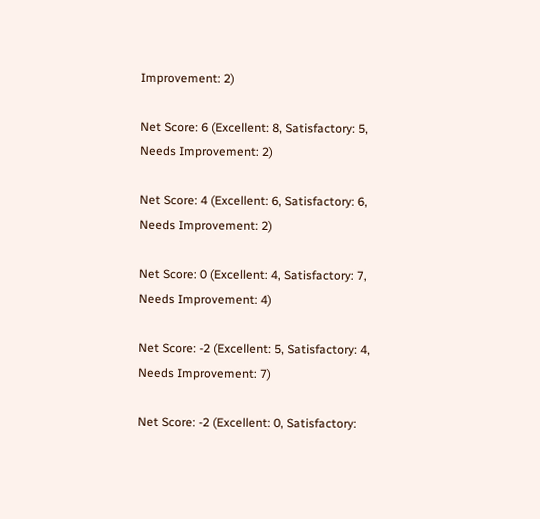Improvement: 2)

Net Score: 6 (Excellent: 8, Satisfactory: 5, Needs Improvement: 2)

Net Score: 4 (Excellent: 6, Satisfactory: 6, Needs Improvement: 2)

Net Score: 0 (Excellent: 4, Satisfactory: 7, Needs Improvement: 4)

Net Score: -2 (Excellent: 5, Satisfactory: 4, Needs Improvement: 7)

Net Score: -2 (Excellent: 0, Satisfactory: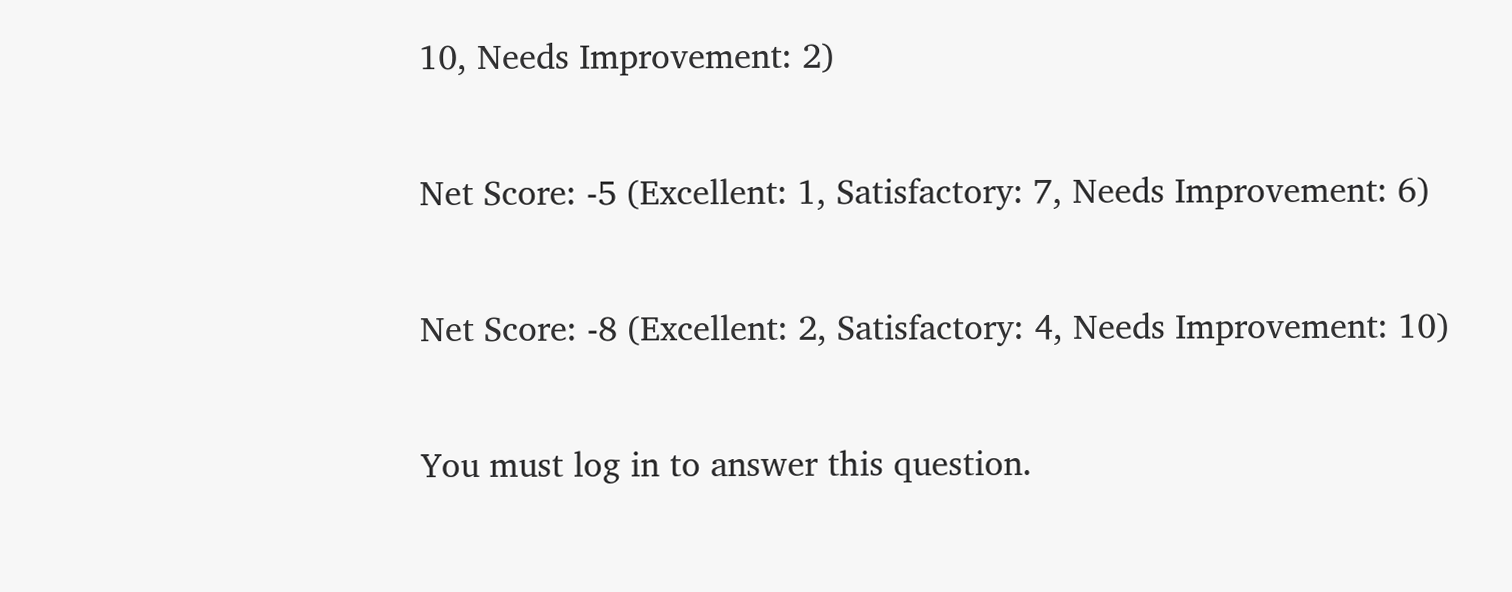10, Needs Improvement: 2)

Net Score: -5 (Excellent: 1, Satisfactory: 7, Needs Improvement: 6)

Net Score: -8 (Excellent: 2, Satisfactory: 4, Needs Improvement: 10)

You must log in to answer this question.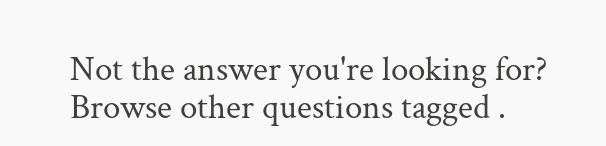Not the answer you're looking for? Browse other questions tagged .